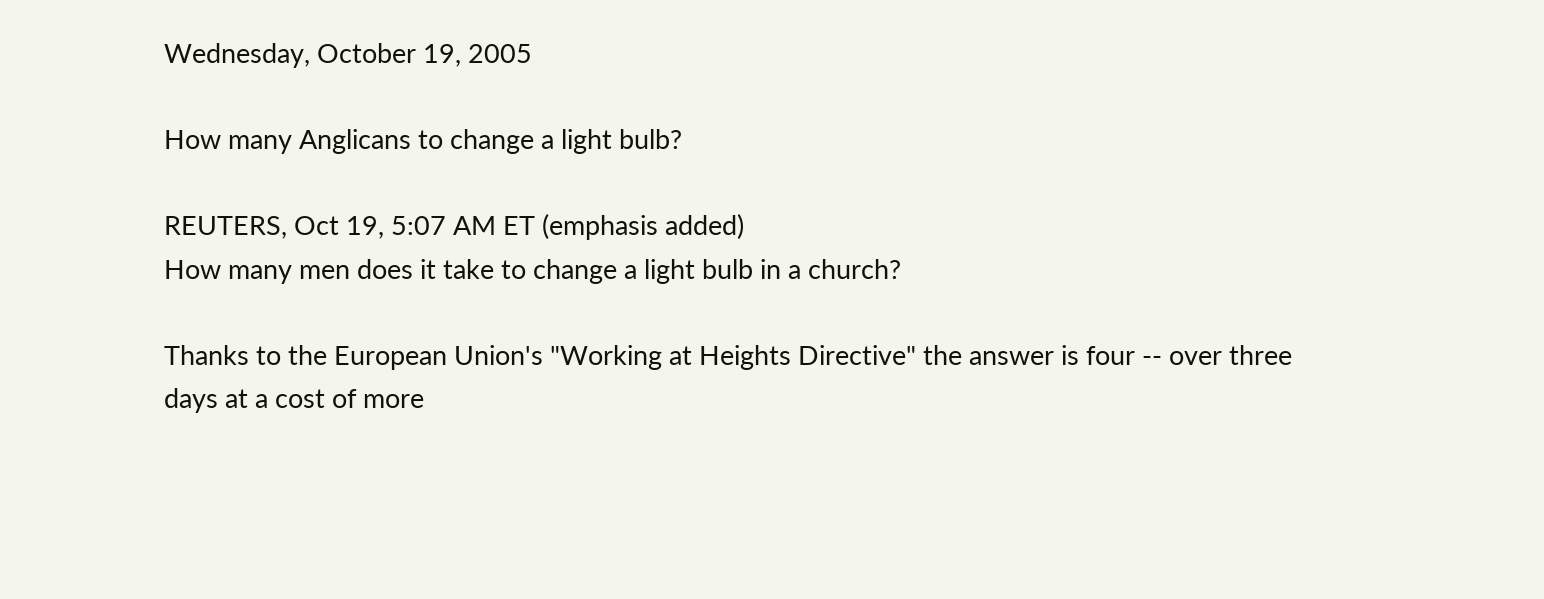Wednesday, October 19, 2005

How many Anglicans to change a light bulb?

REUTERS, Oct 19, 5:07 AM ET (emphasis added)
How many men does it take to change a light bulb in a church?

Thanks to the European Union's "Working at Heights Directive" the answer is four -- over three days at a cost of more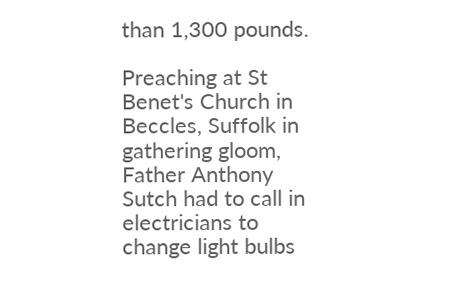than 1,300 pounds.

Preaching at St Benet's Church in Beccles, Suffolk in gathering gloom, Father Anthony Sutch had to call in electricians to change light bulbs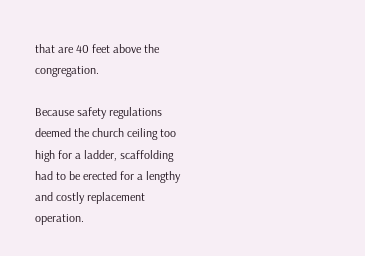that are 40 feet above the congregation.

Because safety regulations deemed the church ceiling too high for a ladder, scaffolding had to be erected for a lengthy and costly replacement operation.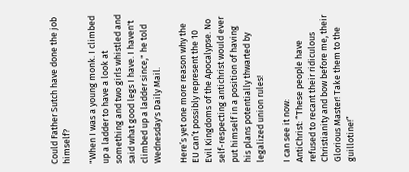Could Father Sutch have done the job himself?

"When I was a young monk. I climbed up a ladder to have a look at something and two girls whistled and said what good legs I have. I haven't climbed up a ladder since," he told Wednesday's Daily Mail.

Here’s yet one more reason why the EU can’t possibly represent the 10 Evil Kingdoms of the Apocalypse. No self-respecting antichrist would ever put himself in a position of having his plans potentially thwarted by legalized union rules!

I can see it now:
AntiChrist: “These people have refused to recant their ridiculous Christianity and bow before me, their Glorious Master! Take them to the guillotine!”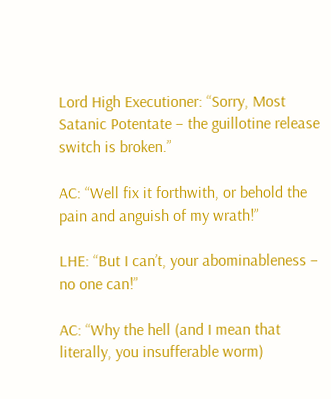Lord High Executioner: “Sorry, Most Satanic Potentate – the guillotine release switch is broken.”

AC: “Well fix it forthwith, or behold the pain and anguish of my wrath!”

LHE: “But I can’t, your abominableness – no one can!”

AC: “Why the hell (and I mean that literally, you insufferable worm)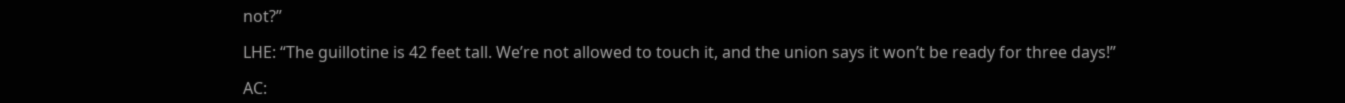not?”

LHE: “The guillotine is 42 feet tall. We’re not allowed to touch it, and the union says it won’t be ready for three days!”

AC: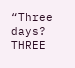“Three days? THREE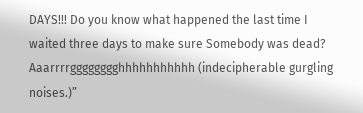DAYS!!! Do you know what happened the last time I waited three days to make sure Somebody was dead? Aaarrrrgggggggghhhhhhhhhhh (indecipherable gurgling noises.)”